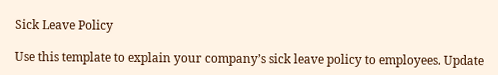Sick Leave Policy

Use this template to explain your company’s sick leave policy to employees. Update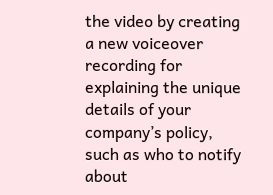the video by creating a new voiceover recording for explaining the unique details of your company’s policy, such as who to notify about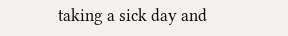taking a sick day and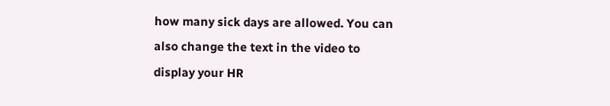how many sick days are allowed. You can also change the text in the video to display your HR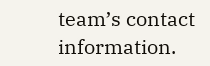team’s contact information.